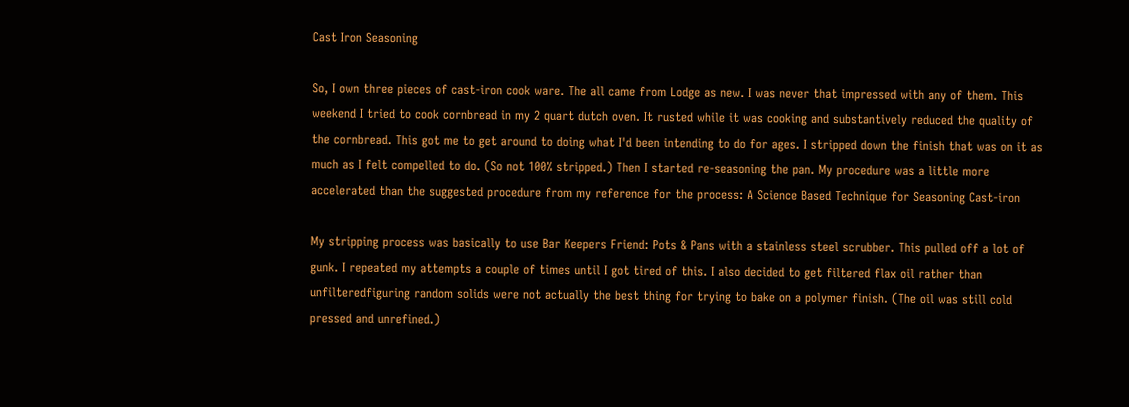Cast Iron Seasoning

So, I own three pieces of cast-iron cook ware. The all came from Lodge as new. I was never that impressed with any of them. This weekend I tried to cook cornbread in my 2 quart dutch oven. It rusted while it was cooking and substantively reduced the quality of the cornbread. This got me to get around to doing what I'd been intending to do for ages. I stripped down the finish that was on it as much as I felt compelled to do. (So not 100% stripped.) Then I started re-seasoning the pan. My procedure was a little more accelerated than the suggested procedure from my reference for the process: A Science Based Technique for Seasoning Cast-iron

My stripping process was basically to use Bar Keepers Friend: Pots & Pans with a stainless steel scrubber. This pulled off a lot of gunk. I repeated my attempts a couple of times until I got tired of this. I also decided to get filtered flax oil rather than unfilteredfiguring random solids were not actually the best thing for trying to bake on a polymer finish. (The oil was still cold pressed and unrefined.)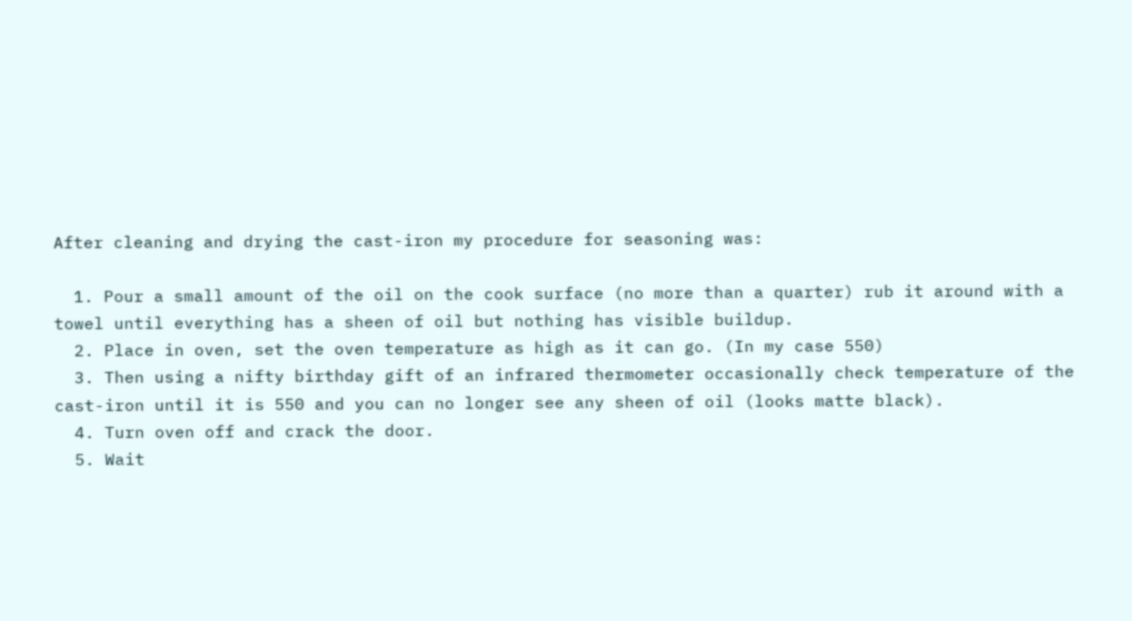After cleaning and drying the cast-iron my procedure for seasoning was:

  1. Pour a small amount of the oil on the cook surface (no more than a quarter) rub it around with a towel until everything has a sheen of oil but nothing has visible buildup.
  2. Place in oven, set the oven temperature as high as it can go. (In my case 550)
  3. Then using a nifty birthday gift of an infrared thermometer occasionally check temperature of the cast-iron until it is 550 and you can no longer see any sheen of oil (looks matte black).
  4. Turn oven off and crack the door.
  5. Wait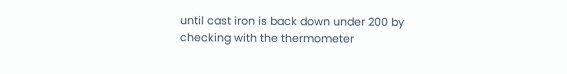until cast iron is back down under 200 by checking with the thermometer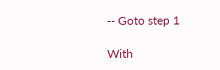-- Goto step 1

With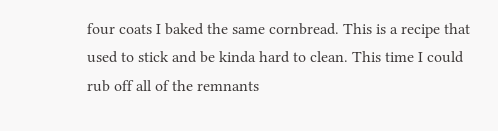four coats I baked the same cornbread. This is a recipe that used to stick and be kinda hard to clean. This time I could rub off all of the remnants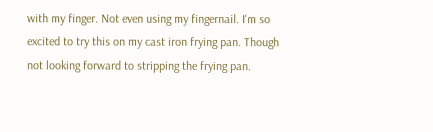with my finger. Not even using my fingernail. I'm so excited to try this on my cast iron frying pan. Though not looking forward to stripping the frying pan.